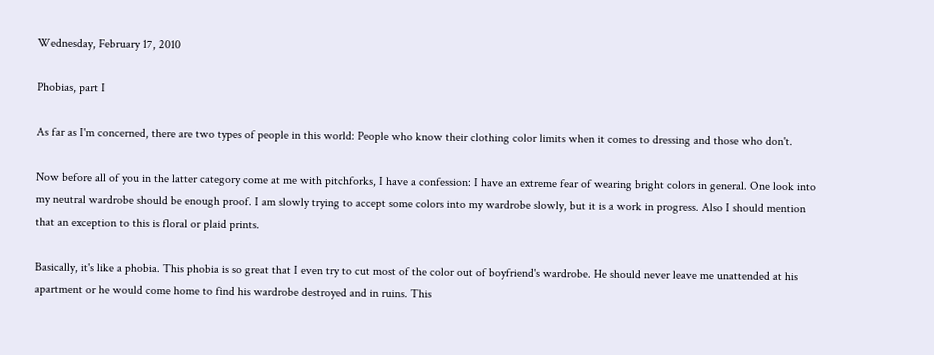Wednesday, February 17, 2010

Phobias, part I

As far as I'm concerned, there are two types of people in this world: People who know their clothing color limits when it comes to dressing and those who don't.

Now before all of you in the latter category come at me with pitchforks, I have a confession: I have an extreme fear of wearing bright colors in general. One look into my neutral wardrobe should be enough proof. I am slowly trying to accept some colors into my wardrobe slowly, but it is a work in progress. Also I should mention that an exception to this is floral or plaid prints.

Basically, it's like a phobia. This phobia is so great that I even try to cut most of the color out of boyfriend's wardrobe. He should never leave me unattended at his apartment or he would come home to find his wardrobe destroyed and in ruins. This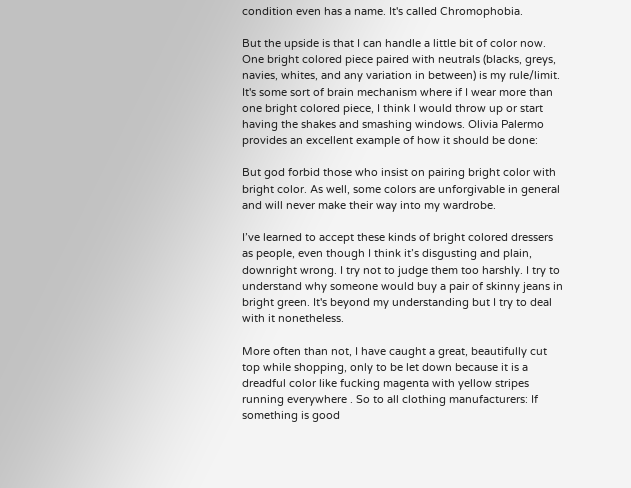condition even has a name. It's called Chromophobia.

But the upside is that I can handle a little bit of color now. One bright colored piece paired with neutrals (blacks, greys, navies, whites, and any variation in between) is my rule/limit. It's some sort of brain mechanism where if I wear more than one bright colored piece, I think I would throw up or start having the shakes and smashing windows. Olivia Palermo provides an excellent example of how it should be done:

But god forbid those who insist on pairing bright color with bright color. As well, some colors are unforgivable in general and will never make their way into my wardrobe.

I’ve learned to accept these kinds of bright colored dressers as people, even though I think it’s disgusting and plain, downright wrong. I try not to judge them too harshly. I try to understand why someone would buy a pair of skinny jeans in bright green. It's beyond my understanding but I try to deal with it nonetheless.

More often than not, I have caught a great, beautifully cut top while shopping, only to be let down because it is a dreadful color like fucking magenta with yellow stripes running everywhere . So to all clothing manufacturers: If something is good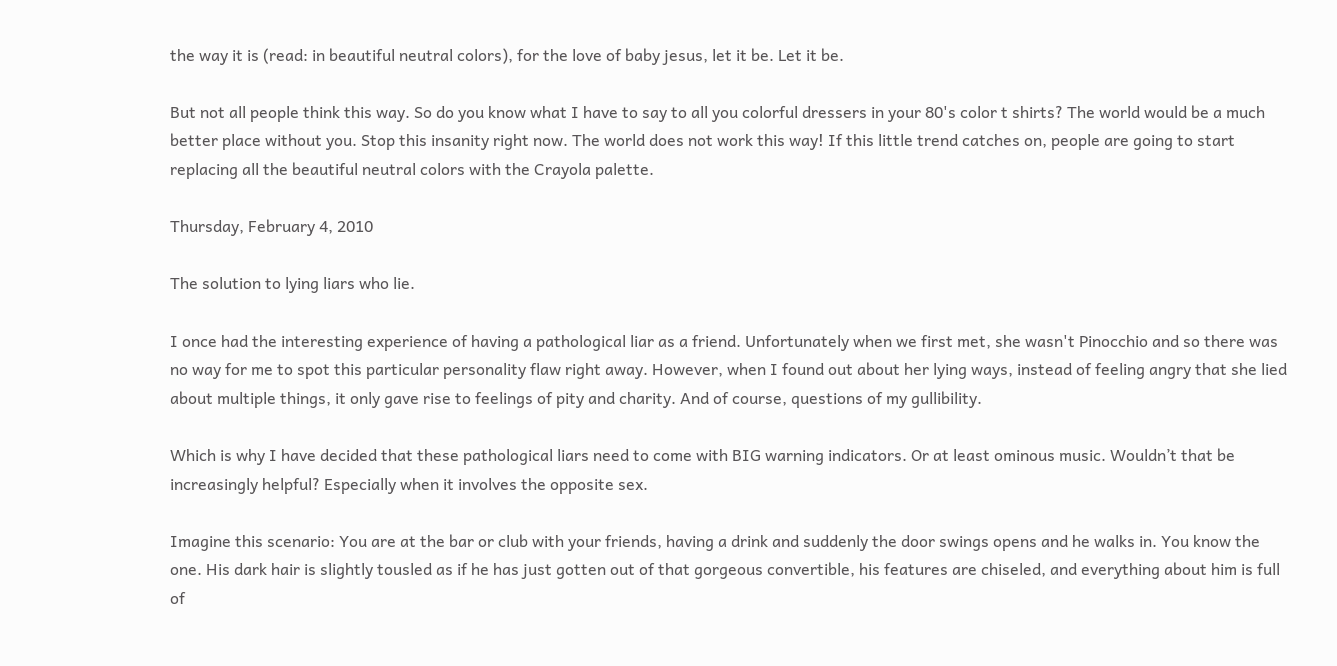the way it is (read: in beautiful neutral colors), for the love of baby jesus, let it be. Let it be.

But not all people think this way. So do you know what I have to say to all you colorful dressers in your 80's color t shirts? The world would be a much better place without you. Stop this insanity right now. The world does not work this way! If this little trend catches on, people are going to start replacing all the beautiful neutral colors with the Crayola palette.

Thursday, February 4, 2010

The solution to lying liars who lie.

I once had the interesting experience of having a pathological liar as a friend. Unfortunately when we first met, she wasn't Pinocchio and so there was no way for me to spot this particular personality flaw right away. However, when I found out about her lying ways, instead of feeling angry that she lied about multiple things, it only gave rise to feelings of pity and charity. And of course, questions of my gullibility.

Which is why I have decided that these pathological liars need to come with BIG warning indicators. Or at least ominous music. Wouldn’t that be increasingly helpful? Especially when it involves the opposite sex.

Imagine this scenario: You are at the bar or club with your friends, having a drink and suddenly the door swings opens and he walks in. You know the one. His dark hair is slightly tousled as if he has just gotten out of that gorgeous convertible, his features are chiseled, and everything about him is full of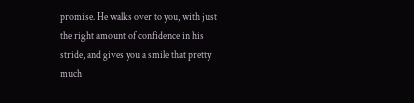promise. He walks over to you, with just the right amount of confidence in his stride, and gives you a smile that pretty much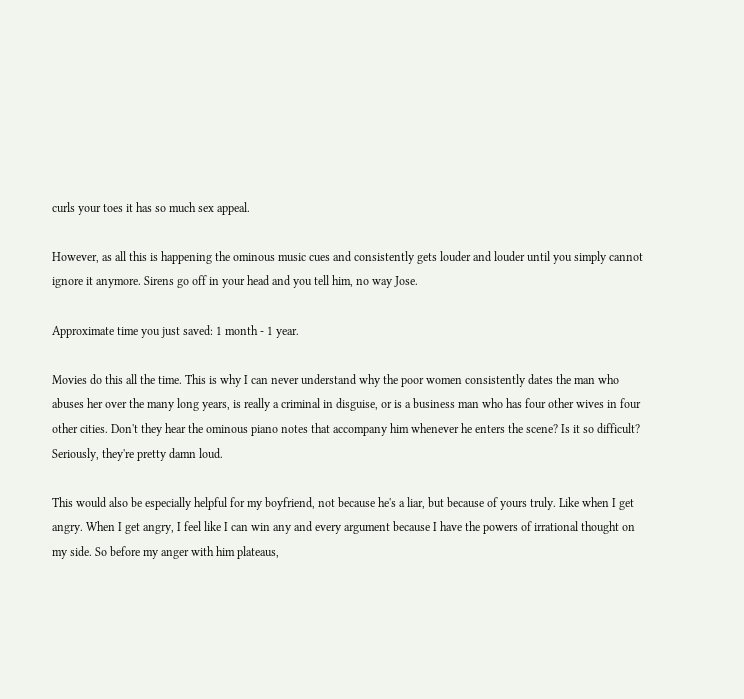curls your toes it has so much sex appeal.

However, as all this is happening the ominous music cues and consistently gets louder and louder until you simply cannot ignore it anymore. Sirens go off in your head and you tell him, no way Jose.

Approximate time you just saved: 1 month - 1 year.

Movies do this all the time. This is why I can never understand why the poor women consistently dates the man who abuses her over the many long years, is really a criminal in disguise, or is a business man who has four other wives in four other cities. Don't they hear the ominous piano notes that accompany him whenever he enters the scene? Is it so difficult? Seriously, they're pretty damn loud.

This would also be especially helpful for my boyfriend, not because he's a liar, but because of yours truly. Like when I get angry. When I get angry, I feel like I can win any and every argument because I have the powers of irrational thought on my side. So before my anger with him plateaus,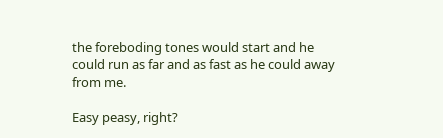the foreboding tones would start and he could run as far and as fast as he could away from me.

Easy peasy, right?